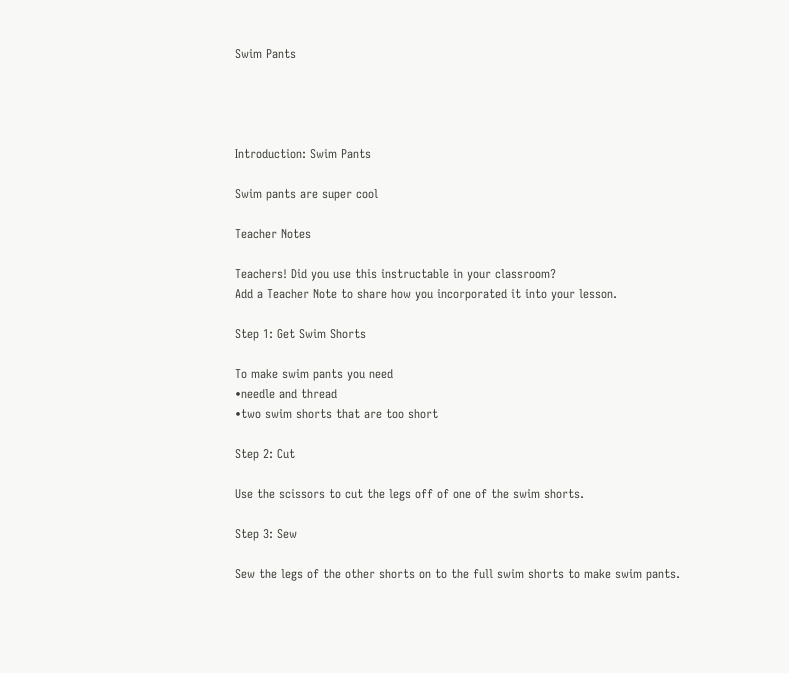Swim Pants




Introduction: Swim Pants

Swim pants are super cool

Teacher Notes

Teachers! Did you use this instructable in your classroom?
Add a Teacher Note to share how you incorporated it into your lesson.

Step 1: Get Swim Shorts

To make swim pants you need
•needle and thread
•two swim shorts that are too short

Step 2: Cut

Use the scissors to cut the legs off of one of the swim shorts.

Step 3: Sew

Sew the legs of the other shorts on to the full swim shorts to make swim pants.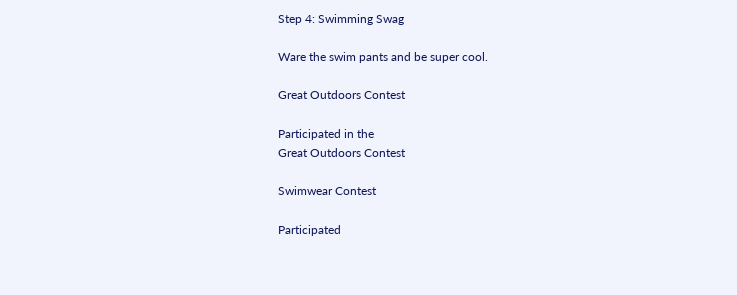Step 4: Swimming Swag

Ware the swim pants and be super cool.

Great Outdoors Contest

Participated in the
Great Outdoors Contest

Swimwear Contest

Participated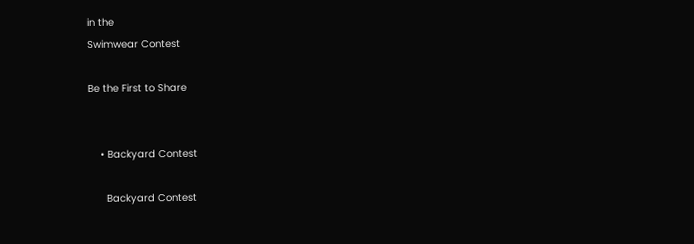in the
Swimwear Contest

Be the First to Share


    • Backyard Contest

      Backyard Contest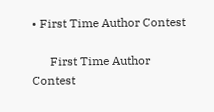• First Time Author Contest

      First Time Author Contest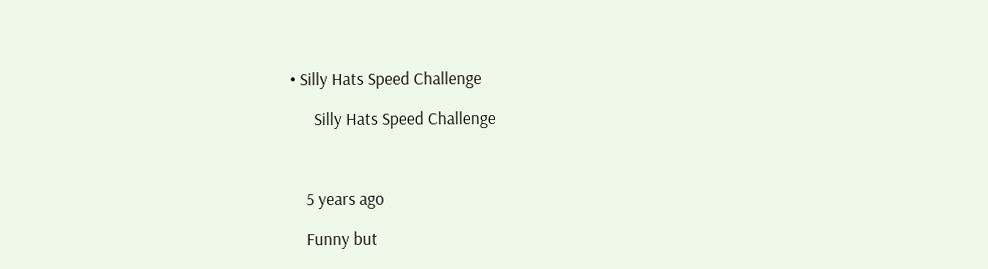• Silly Hats Speed Challenge

      Silly Hats Speed Challenge



    5 years ago

    Funny but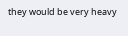they would be very heavy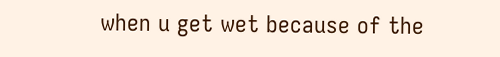when u get wet because of the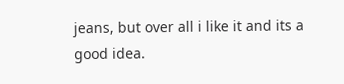jeans, but over all i like it and its a good idea.